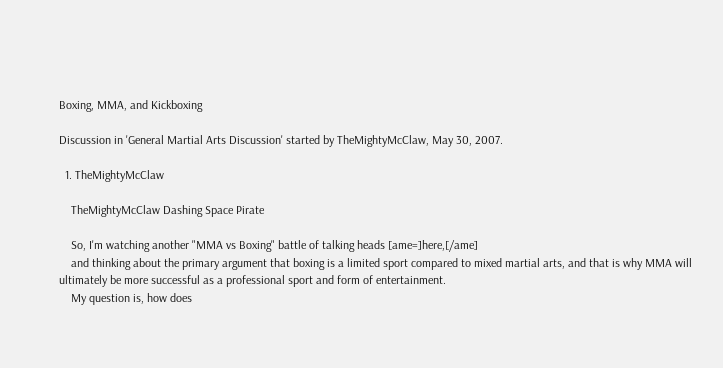Boxing, MMA, and Kickboxing

Discussion in 'General Martial Arts Discussion' started by TheMightyMcClaw, May 30, 2007.

  1. TheMightyMcClaw

    TheMightyMcClaw Dashing Space Pirate

    So, I'm watching another "MMA vs Boxing" battle of talking heads [ame=]here,[/ame]
    and thinking about the primary argument that boxing is a limited sport compared to mixed martial arts, and that is why MMA will ultimately be more successful as a professional sport and form of entertainment.
    My question is, how does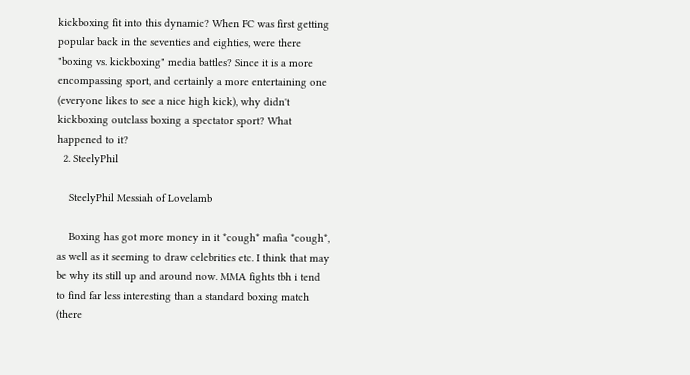kickboxing fit into this dynamic? When FC was first getting popular back in the seventies and eighties, were there "boxing vs. kickboxing" media battles? Since it is a more encompassing sport, and certainly a more entertaining one (everyone likes to see a nice high kick), why didn't kickboxing outclass boxing a spectator sport? What happened to it?
  2. SteelyPhil

    SteelyPhil Messiah of Lovelamb

    Boxing has got more money in it *cough* mafia *cough*, as well as it seeming to draw celebrities etc. I think that may be why its still up and around now. MMA fights tbh i tend to find far less interesting than a standard boxing match (there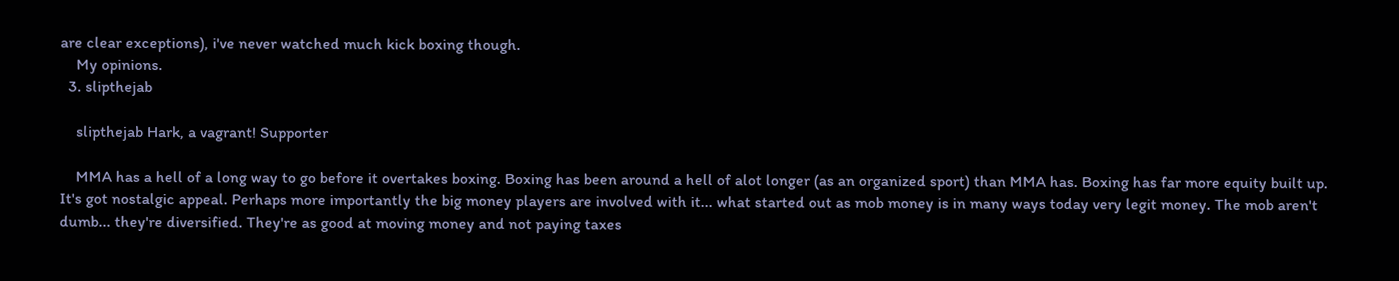are clear exceptions), i've never watched much kick boxing though.
    My opinions.
  3. slipthejab

    slipthejab Hark, a vagrant! Supporter

    MMA has a hell of a long way to go before it overtakes boxing. Boxing has been around a hell of alot longer (as an organized sport) than MMA has. Boxing has far more equity built up. It's got nostalgic appeal. Perhaps more importantly the big money players are involved with it... what started out as mob money is in many ways today very legit money. The mob aren't dumb... they're diversified. They're as good at moving money and not paying taxes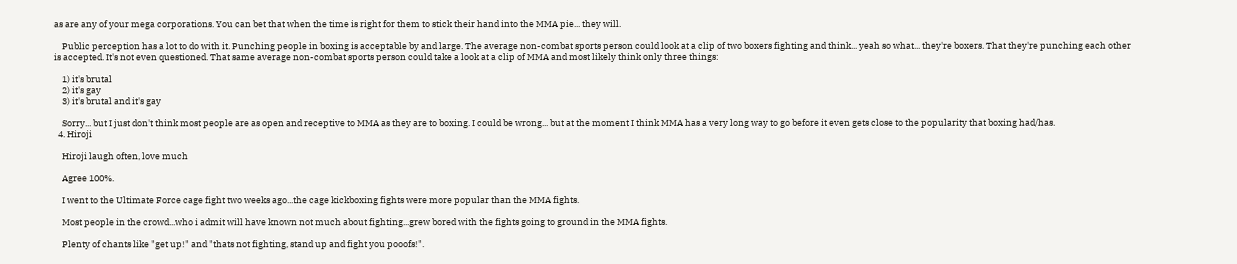as are any of your mega corporations. You can bet that when the time is right for them to stick their hand into the MMA pie... they will.

    Public perception has a lot to do with it. Punching people in boxing is acceptable by and large. The average non-combat sports person could look at a clip of two boxers fighting and think... yeah so what... they're boxers. That they're punching each other is accepted. It's not even questioned. That same average non-combat sports person could take a look at a clip of MMA and most likely think only three things:

    1) it's brutal
    2) it's gay
    3) it's brutal and it's gay

    Sorry... but I just don't think most people are as open and receptive to MMA as they are to boxing. I could be wrong... but at the moment I think MMA has a very long way to go before it even gets close to the popularity that boxing had/has.
  4. Hiroji

    Hiroji laugh often, love much

    Agree 100%.

    I went to the Ultimate Force cage fight two weeks ago...the cage kickboxing fights were more popular than the MMA fights.

    Most people in the crowd...who i admit will have known not much about fighting...grew bored with the fights going to ground in the MMA fights.

    Plenty of chants like "get up!" and "thats not fighting, stand up and fight you pooofs!".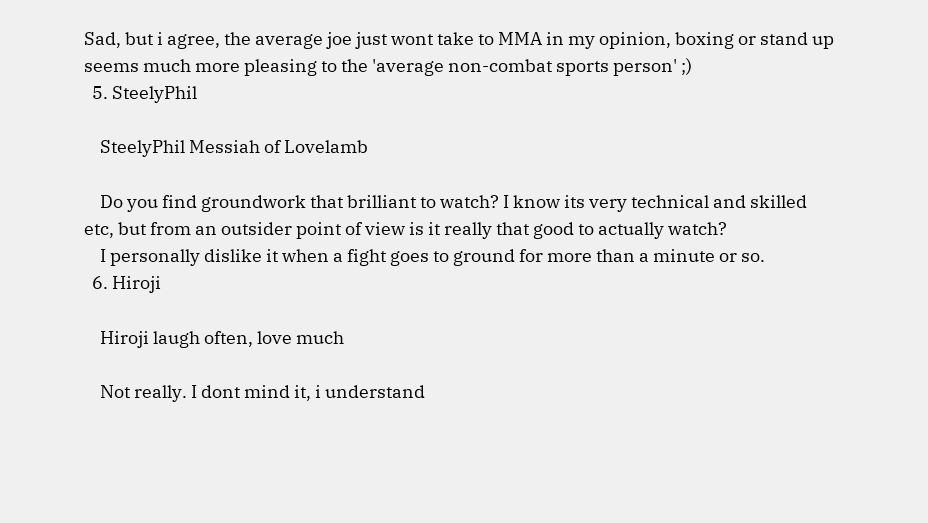Sad, but i agree, the average joe just wont take to MMA in my opinion, boxing or stand up seems much more pleasing to the 'average non-combat sports person' ;)
  5. SteelyPhil

    SteelyPhil Messiah of Lovelamb

    Do you find groundwork that brilliant to watch? I know its very technical and skilled etc, but from an outsider point of view is it really that good to actually watch?
    I personally dislike it when a fight goes to ground for more than a minute or so.
  6. Hiroji

    Hiroji laugh often, love much

    Not really. I dont mind it, i understand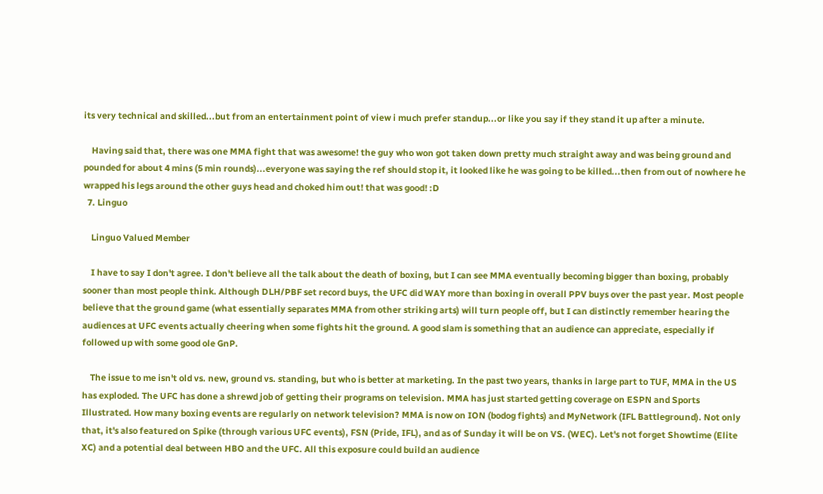its very technical and skilled...but from an entertainment point of view i much prefer standup...or like you say if they stand it up after a minute.

    Having said that, there was one MMA fight that was awesome! the guy who won got taken down pretty much straight away and was being ground and pounded for about 4 mins (5 min rounds)...everyone was saying the ref should stop it, it looked like he was going to be killed...then from out of nowhere he wrapped his legs around the other guys head and choked him out! that was good! :D
  7. Linguo

    Linguo Valued Member

    I have to say I don't agree. I don't believe all the talk about the death of boxing, but I can see MMA eventually becoming bigger than boxing, probably sooner than most people think. Although DLH/PBF set record buys, the UFC did WAY more than boxing in overall PPV buys over the past year. Most people believe that the ground game (what essentially separates MMA from other striking arts) will turn people off, but I can distinctly remember hearing the audiences at UFC events actually cheering when some fights hit the ground. A good slam is something that an audience can appreciate, especially if followed up with some good ole GnP.

    The issue to me isn't old vs. new, ground vs. standing, but who is better at marketing. In the past two years, thanks in large part to TUF, MMA in the US has exploded. The UFC has done a shrewd job of getting their programs on television. MMA has just started getting coverage on ESPN and Sports Illustrated. How many boxing events are regularly on network television? MMA is now on ION (bodog fights) and MyNetwork (IFL Battleground). Not only that, it's also featured on Spike (through various UFC events), FSN (Pride, IFL), and as of Sunday it will be on VS. (WEC). Let's not forget Showtime (Elite XC) and a potential deal between HBO and the UFC. All this exposure could build an audience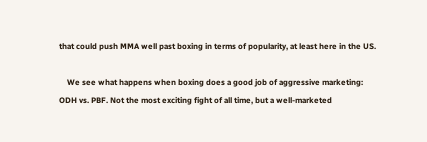that could push MMA well past boxing in terms of popularity, at least here in the US.

    We see what happens when boxing does a good job of aggressive marketing: ODH vs. PBF. Not the most exciting fight of all time, but a well-marketed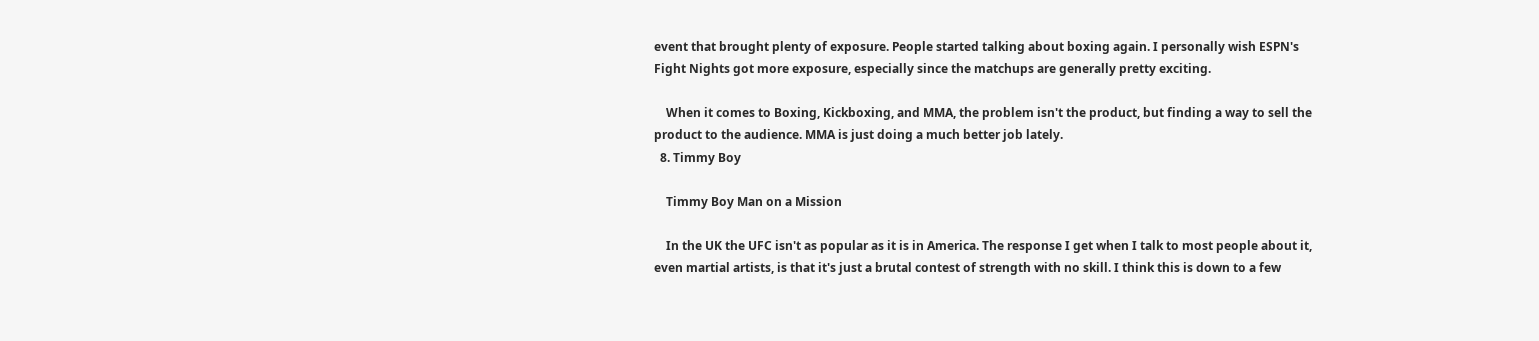event that brought plenty of exposure. People started talking about boxing again. I personally wish ESPN's Fight Nights got more exposure, especially since the matchups are generally pretty exciting.

    When it comes to Boxing, Kickboxing, and MMA, the problem isn't the product, but finding a way to sell the product to the audience. MMA is just doing a much better job lately.
  8. Timmy Boy

    Timmy Boy Man on a Mission

    In the UK the UFC isn't as popular as it is in America. The response I get when I talk to most people about it, even martial artists, is that it's just a brutal contest of strength with no skill. I think this is down to a few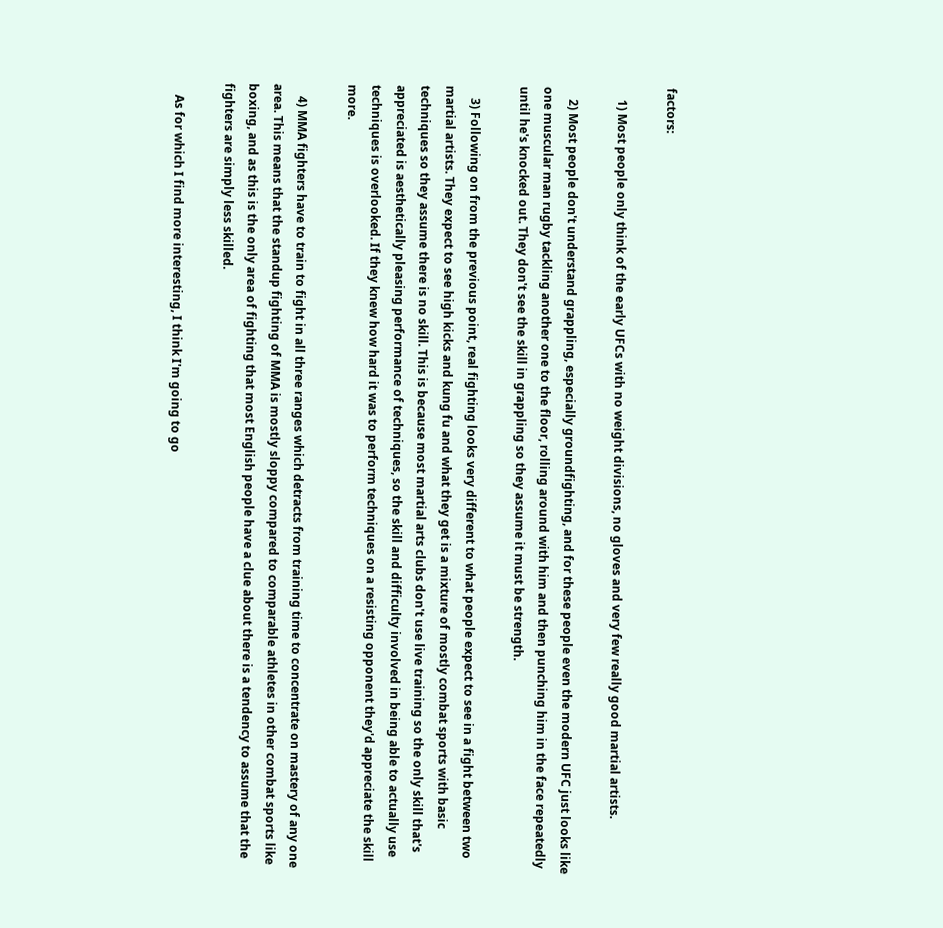factors:

    1) Most people only think of the early UFCs with no weight divisions, no gloves and very few really good martial artists.

    2) Most people don't understand grappling, especially groundfighting, and for these people even the modern UFC just looks like one muscular man rugby tackling another one to the floor, rolling around with him and then punching him in the face repeatedly until he's knocked out. They don't see the skill in grappling so they assume it must be strength.

    3) Following on from the previous point, real fighting looks very different to what people expect to see in a fight between two martial artists. They expect to see high kicks and kung fu and what they get is a mixture of mostly combat sports with basic techniques so they assume there is no skill. This is because most martial arts clubs don't use live training so the only skill that's appreciated is aesthetically pleasing performance of techniques, so the skill and difficulty involved in being able to actually use techniques is overlooked. If they knew how hard it was to perform techniques on a resisting opponent they'd appreciate the skill more.

    4) MMA fighters have to train to fight in all three ranges which detracts from training time to concentrate on mastery of any one area. This means that the standup fighting of MMA is mostly sloppy compared to comparable athletes in other combat sports like boxing, and as this is the only area of fighting that most English people have a clue about there is a tendency to assume that the fighters are simply less skilled.

    As for which I find more interesting, I think I'm going to go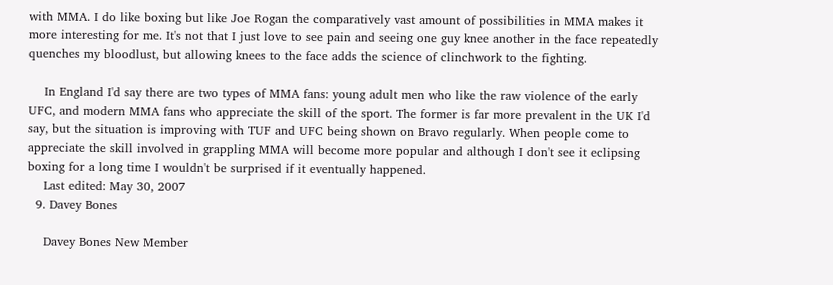with MMA. I do like boxing but like Joe Rogan the comparatively vast amount of possibilities in MMA makes it more interesting for me. It's not that I just love to see pain and seeing one guy knee another in the face repeatedly quenches my bloodlust, but allowing knees to the face adds the science of clinchwork to the fighting.

    In England I'd say there are two types of MMA fans: young adult men who like the raw violence of the early UFC, and modern MMA fans who appreciate the skill of the sport. The former is far more prevalent in the UK I'd say, but the situation is improving with TUF and UFC being shown on Bravo regularly. When people come to appreciate the skill involved in grappling MMA will become more popular and although I don't see it eclipsing boxing for a long time I wouldn't be surprised if it eventually happened.
    Last edited: May 30, 2007
  9. Davey Bones

    Davey Bones New Member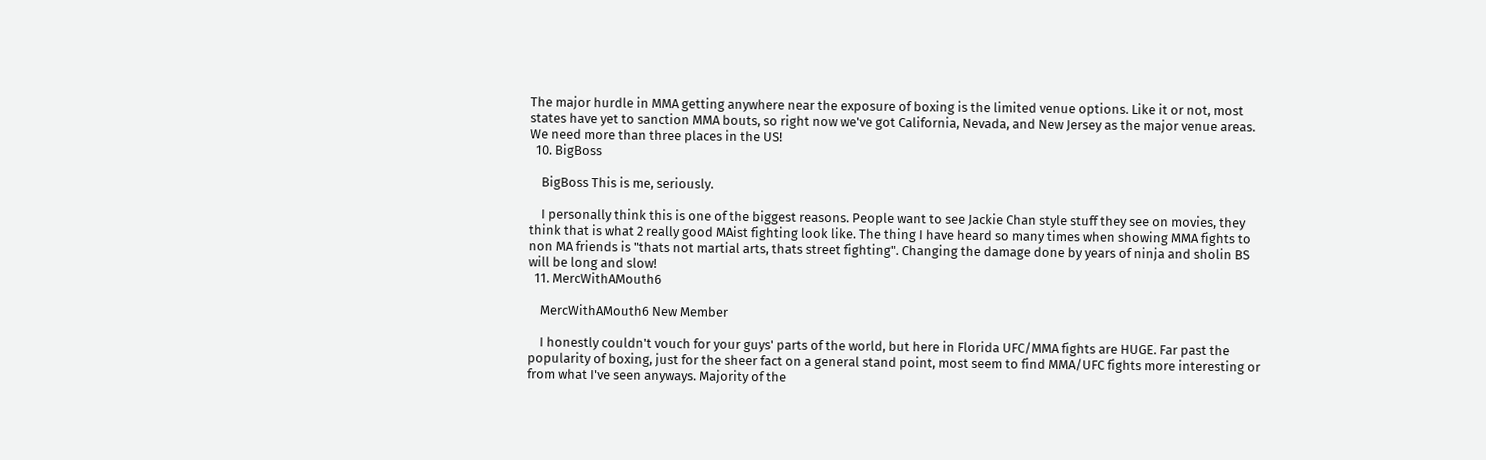The major hurdle in MMA getting anywhere near the exposure of boxing is the limited venue options. Like it or not, most states have yet to sanction MMA bouts, so right now we've got California, Nevada, and New Jersey as the major venue areas. We need more than three places in the US!
  10. BigBoss

    BigBoss This is me, seriously.

    I personally think this is one of the biggest reasons. People want to see Jackie Chan style stuff they see on movies, they think that is what 2 really good MAist fighting look like. The thing I have heard so many times when showing MMA fights to non MA friends is "thats not martial arts, thats street fighting". Changing the damage done by years of ninja and sholin BS will be long and slow!
  11. MercWithAMouth6

    MercWithAMouth6 New Member

    I honestly couldn't vouch for your guys' parts of the world, but here in Florida UFC/MMA fights are HUGE. Far past the popularity of boxing, just for the sheer fact on a general stand point, most seem to find MMA/UFC fights more interesting or from what I've seen anyways. Majority of the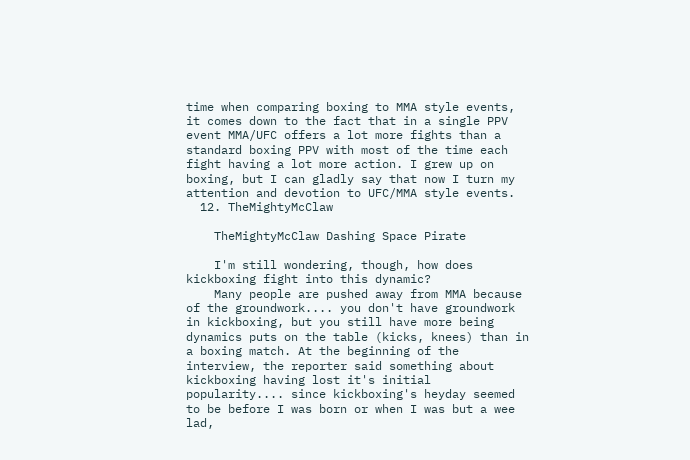time when comparing boxing to MMA style events, it comes down to the fact that in a single PPV event MMA/UFC offers a lot more fights than a standard boxing PPV with most of the time each fight having a lot more action. I grew up on boxing, but I can gladly say that now I turn my attention and devotion to UFC/MMA style events.
  12. TheMightyMcClaw

    TheMightyMcClaw Dashing Space Pirate

    I'm still wondering, though, how does kickboxing fight into this dynamic?
    Many people are pushed away from MMA because of the groundwork.... you don't have groundwork in kickboxing, but you still have more being dynamics puts on the table (kicks, knees) than in a boxing match. At the beginning of the interview, the reporter said something about kickboxing having lost it's initial popularity.... since kickboxing's heyday seemed to be before I was born or when I was but a wee lad,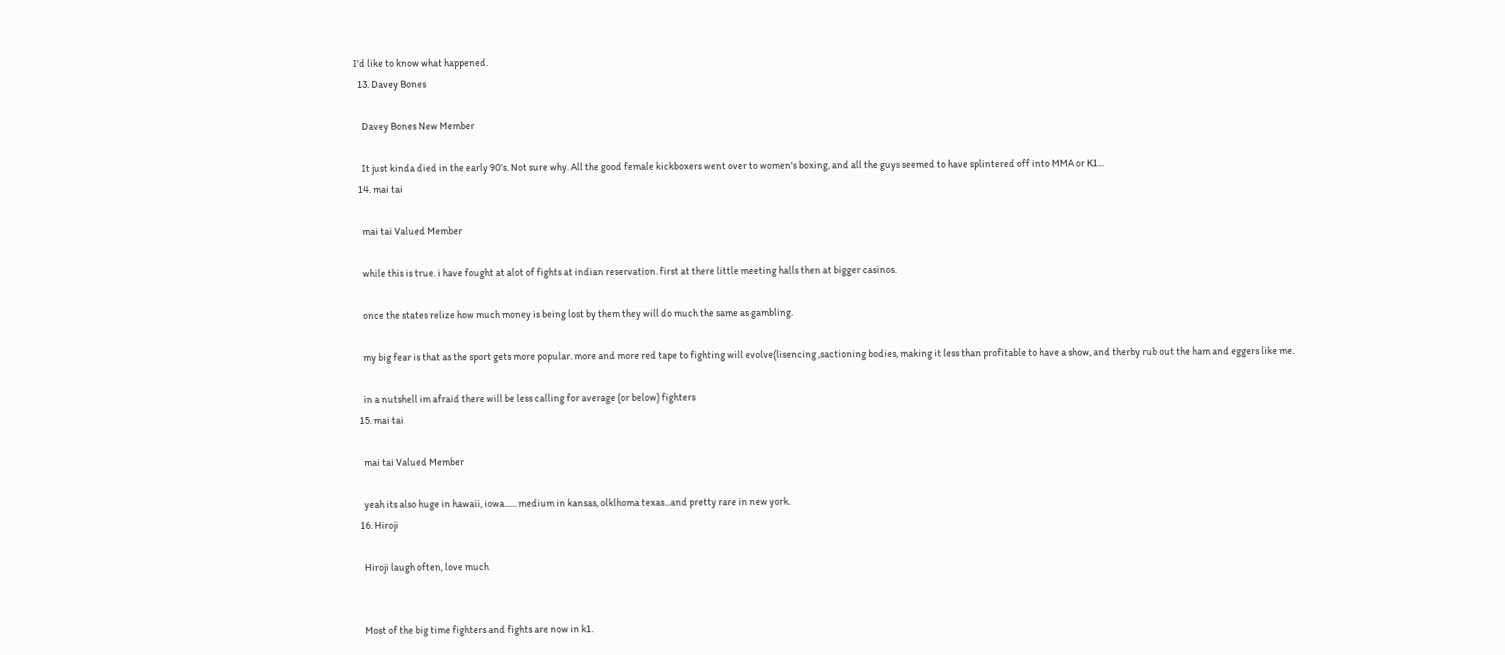I'd like to know what happened.
  13. Davey Bones

    Davey Bones New Member

    It just kinda died in the early 90's. Not sure why. All the good female kickboxers went over to women's boxing, and all the guys seemed to have splintered off into MMA or K1...
  14. mai tai

    mai tai Valued Member

    while this is true. i have fought at alot of fights at indian reservation. first at there little meeting halls then at bigger casinos.

    once the states relize how much money is being lost by them they will do much the same as gambling.

    my big fear is that as the sport gets more popular. more and more red tape to fighting will evolve(lisencing ,sactioning bodies, making it less than profitable to have a show, and therby rub out the ham and eggers like me.

    in a nutshell im afraid there will be less calling for average (or below) fighters
  15. mai tai

    mai tai Valued Member

    yeah its also huge in hawaii, iowa...... medium in kansas, olklhoma texas...and pretty rare in new york.
  16. Hiroji

    Hiroji laugh often, love much


    Most of the big time fighters and fights are now in k1.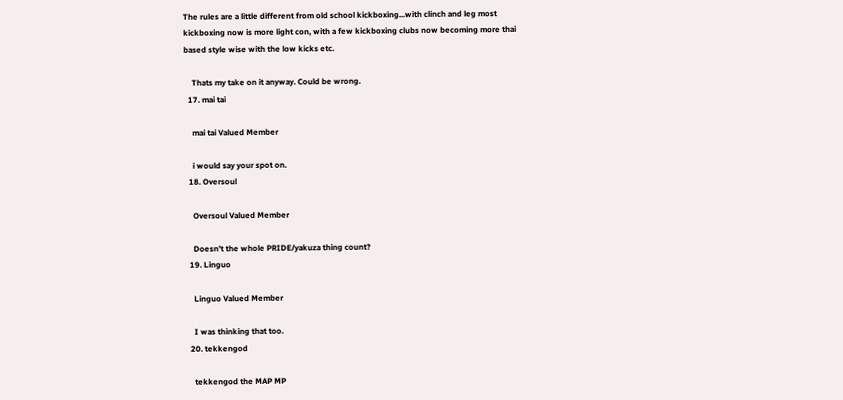The rules are a little different from old school kickboxing...with clinch and leg most kickboxing now is more light con, with a few kickboxing clubs now becoming more thai based style wise with the low kicks etc.

    Thats my take on it anyway. Could be wrong.
  17. mai tai

    mai tai Valued Member

    i would say your spot on.
  18. Oversoul

    Oversoul Valued Member

    Doesn't the whole PRIDE/yakuza thing count?
  19. Linguo

    Linguo Valued Member

    I was thinking that too.
  20. tekkengod

    tekkengod the MAP MP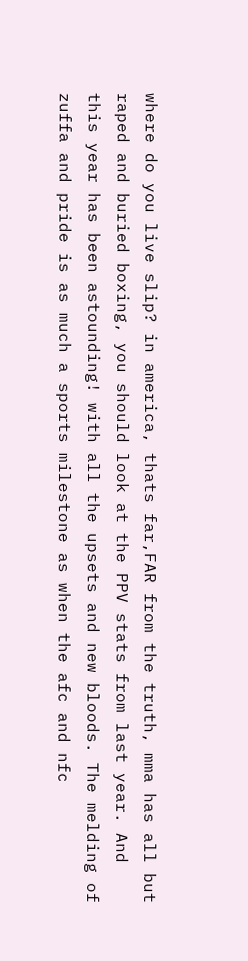where do you live slip? in america, thats far,FAR from the truth, mma has all but raped and buried boxing, you should look at the PPV stats from last year. And this year has been astounding! with all the upsets and new bloods. The melding of zuffa and pride is as much a sports milestone as when the afc and nfc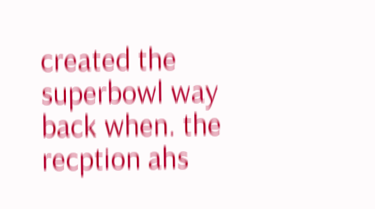created the superbowl way back when. the recption ahs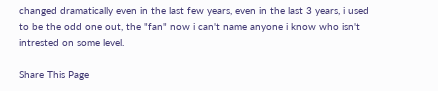changed dramatically even in the last few years, even in the last 3 years, i used to be the odd one out, the "fan" now i can't name anyone i know who isn't intrested on some level.

Share This Page